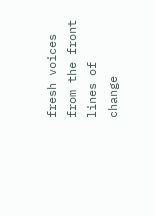fresh voices from the front lines of change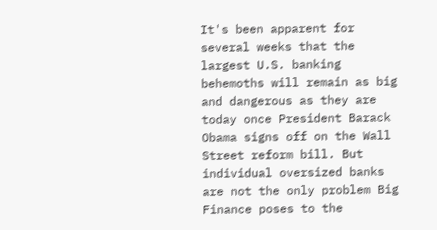It's been apparent for several weeks that the largest U.S. banking behemoths will remain as big and dangerous as they are today once President Barack Obama signs off on the Wall Street reform bill. But individual oversized banks are not the only problem Big Finance poses to the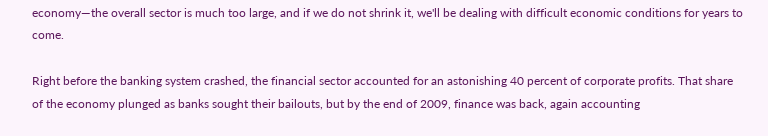economy—the overall sector is much too large, and if we do not shrink it, we'll be dealing with difficult economic conditions for years to come.

Right before the banking system crashed, the financial sector accounted for an astonishing 40 percent of corporate profits. That share of the economy plunged as banks sought their bailouts, but by the end of 2009, finance was back, again accounting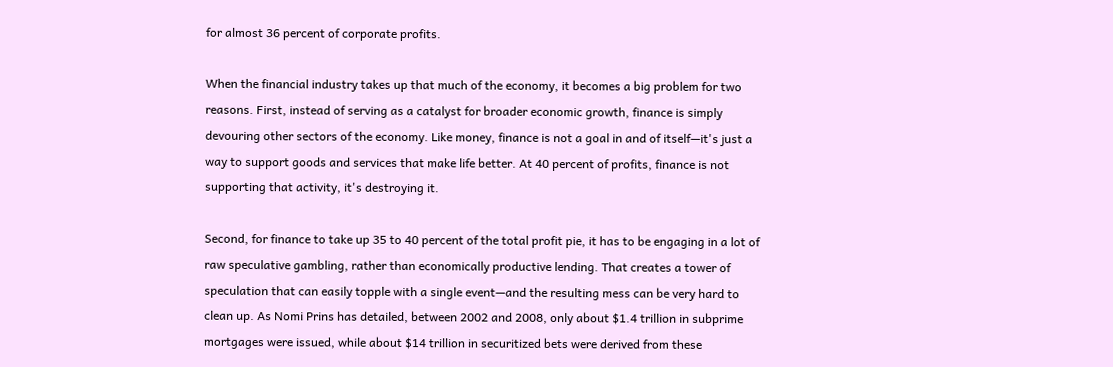for almost 36 percent of corporate profits.

When the financial industry takes up that much of the economy, it becomes a big problem for two reasons. First, instead of serving as a catalyst for broader economic growth, finance is simply devouring other sectors of the economy. Like money, finance is not a goal in and of itself—it's just a way to support goods and services that make life better. At 40 percent of profits, finance is not supporting that activity, it's destroying it.

Second, for finance to take up 35 to 40 percent of the total profit pie, it has to be engaging in a lot of raw speculative gambling, rather than economically productive lending. That creates a tower of speculation that can easily topple with a single event—and the resulting mess can be very hard to clean up. As Nomi Prins has detailed, between 2002 and 2008, only about $1.4 trillion in subprime mortgages were issued, while about $14 trillion in securitized bets were derived from these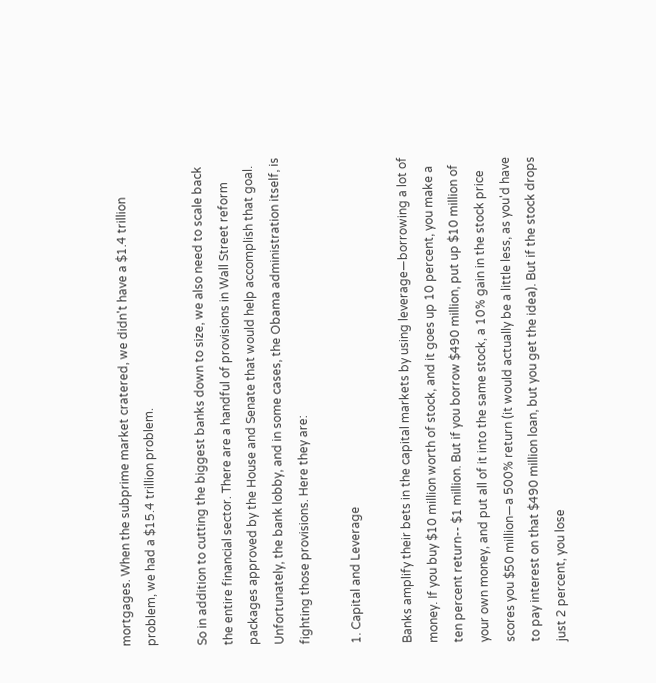mortgages. When the subprime market cratered, we didn't have a $1.4 trillion problem, we had a $15.4 trillion problem.

So in addition to cutting the biggest banks down to size, we also need to scale back the entire financial sector. There are a handful of provisions in Wall Street reform packages approved by the House and Senate that would help accomplish that goal. Unfortunately, the bank lobby, and in some cases, the Obama administration itself, is fighting those provisions. Here they are:

1. Capital and Leverage

Banks amplify their bets in the capital markets by using leverage—borrowing a lot of money. If you buy $10 million worth of stock, and it goes up 10 percent, you make a ten percent return-- $1 million. But if you borrow $490 million, put up $10 million of your own money, and put all of it into the same stock, a 10% gain in the stock price scores you $50 million—a 500% return (it would actually be a little less, as you'd have to pay interest on that $490 million loan, but you get the idea). But if the stock drops just 2 percent, you lose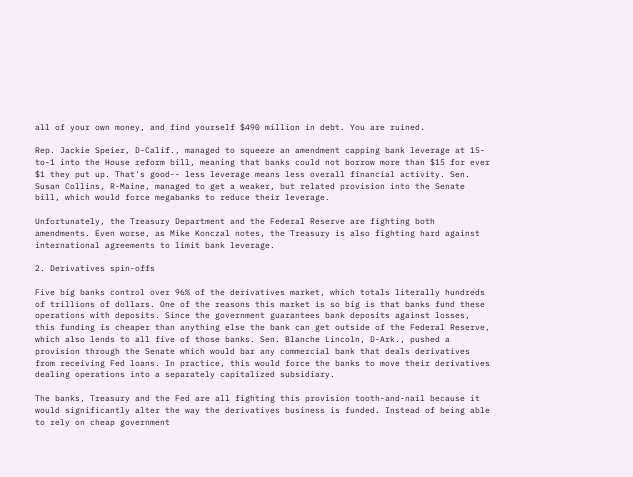all of your own money, and find yourself $490 million in debt. You are ruined.

Rep. Jackie Speier, D-Calif., managed to squeeze an amendment capping bank leverage at 15-to-1 into the House reform bill, meaning that banks could not borrow more than $15 for ever $1 they put up. That's good-- less leverage means less overall financial activity. Sen. Susan Collins, R-Maine, managed to get a weaker, but related provision into the Senate bill, which would force megabanks to reduce their leverage.

Unfortunately, the Treasury Department and the Federal Reserve are fighting both amendments. Even worse, as Mike Konczal notes, the Treasury is also fighting hard against international agreements to limit bank leverage.

2. Derivatives spin-offs

Five big banks control over 96% of the derivatives market, which totals literally hundreds of trillions of dollars. One of the reasons this market is so big is that banks fund these operations with deposits. Since the government guarantees bank deposits against losses, this funding is cheaper than anything else the bank can get outside of the Federal Reserve, which also lends to all five of those banks. Sen. Blanche Lincoln, D-Ark., pushed a provision through the Senate which would bar any commercial bank that deals derivatives from receiving Fed loans. In practice, this would force the banks to move their derivatives dealing operations into a separately capitalized subsidiary.

The banks, Treasury and the Fed are all fighting this provision tooth-and-nail because it would significantly alter the way the derivatives business is funded. Instead of being able to rely on cheap government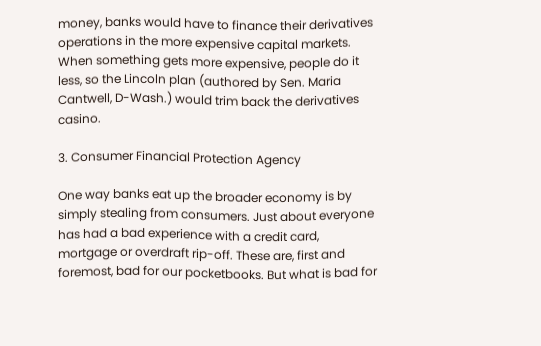money, banks would have to finance their derivatives operations in the more expensive capital markets. When something gets more expensive, people do it less, so the Lincoln plan (authored by Sen. Maria Cantwell, D-Wash.) would trim back the derivatives casino.

3. Consumer Financial Protection Agency

One way banks eat up the broader economy is by simply stealing from consumers. Just about everyone has had a bad experience with a credit card, mortgage or overdraft rip-off. These are, first and foremost, bad for our pocketbooks. But what is bad for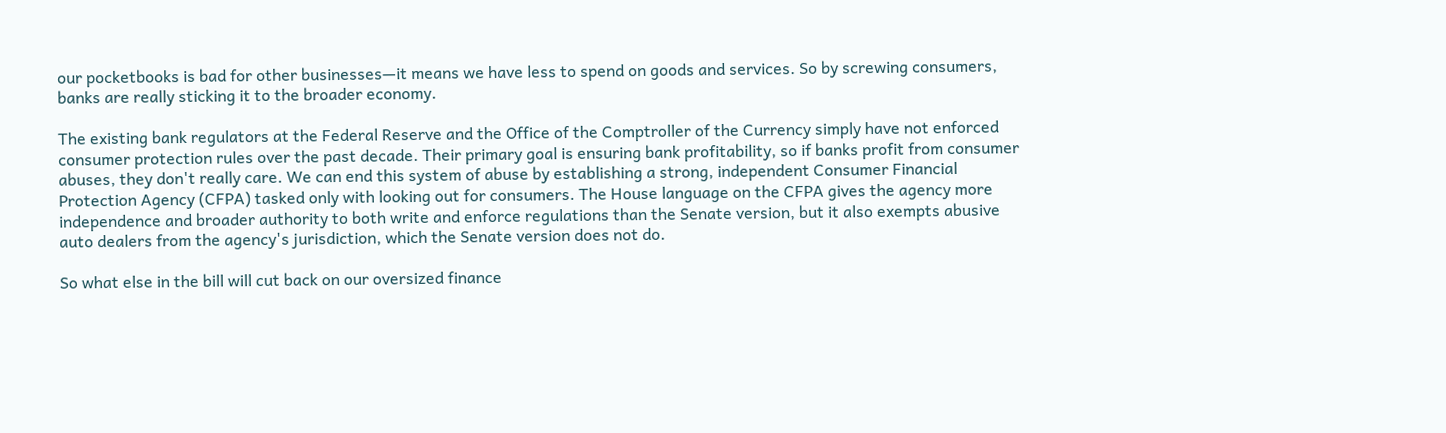our pocketbooks is bad for other businesses—it means we have less to spend on goods and services. So by screwing consumers, banks are really sticking it to the broader economy.

The existing bank regulators at the Federal Reserve and the Office of the Comptroller of the Currency simply have not enforced consumer protection rules over the past decade. Their primary goal is ensuring bank profitability, so if banks profit from consumer abuses, they don't really care. We can end this system of abuse by establishing a strong, independent Consumer Financial Protection Agency (CFPA) tasked only with looking out for consumers. The House language on the CFPA gives the agency more independence and broader authority to both write and enforce regulations than the Senate version, but it also exempts abusive auto dealers from the agency's jurisdiction, which the Senate version does not do.

So what else in the bill will cut back on our oversized finance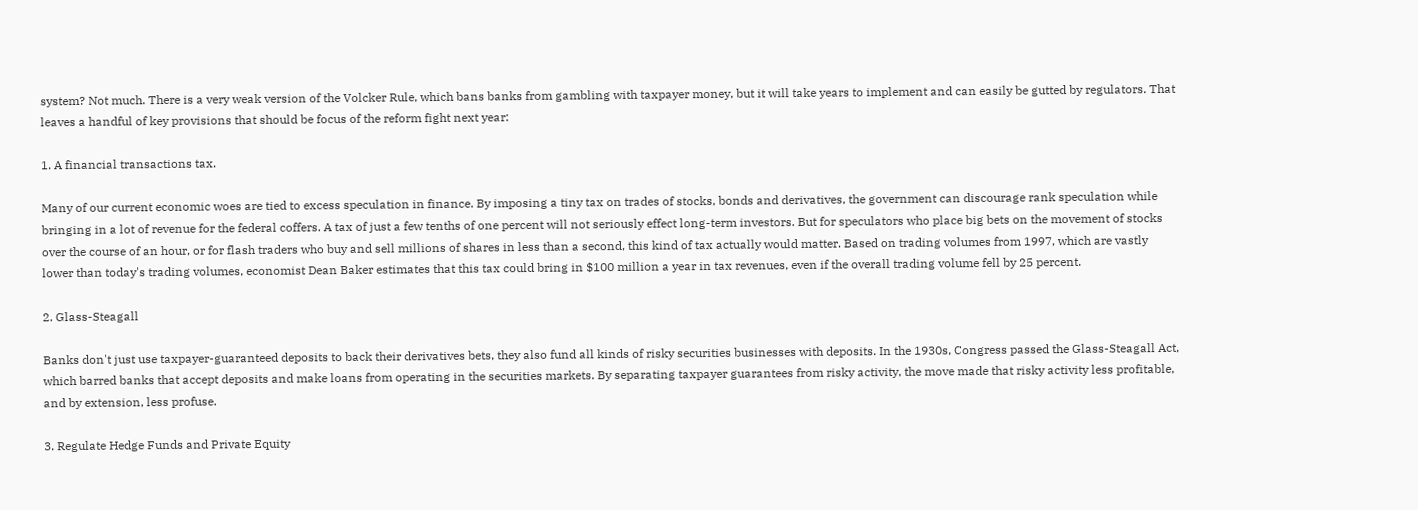system? Not much. There is a very weak version of the Volcker Rule, which bans banks from gambling with taxpayer money, but it will take years to implement and can easily be gutted by regulators. That leaves a handful of key provisions that should be focus of the reform fight next year:

1. A financial transactions tax.

Many of our current economic woes are tied to excess speculation in finance. By imposing a tiny tax on trades of stocks, bonds and derivatives, the government can discourage rank speculation while bringing in a lot of revenue for the federal coffers. A tax of just a few tenths of one percent will not seriously effect long-term investors. But for speculators who place big bets on the movement of stocks over the course of an hour, or for flash traders who buy and sell millions of shares in less than a second, this kind of tax actually would matter. Based on trading volumes from 1997, which are vastly lower than today's trading volumes, economist Dean Baker estimates that this tax could bring in $100 million a year in tax revenues, even if the overall trading volume fell by 25 percent.

2. Glass-Steagall

Banks don't just use taxpayer-guaranteed deposits to back their derivatives bets, they also fund all kinds of risky securities businesses with deposits. In the 1930s, Congress passed the Glass-Steagall Act, which barred banks that accept deposits and make loans from operating in the securities markets. By separating taxpayer guarantees from risky activity, the move made that risky activity less profitable, and by extension, less profuse.

3. Regulate Hedge Funds and Private Equity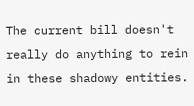The current bill doesn't really do anything to rein in these shadowy entities.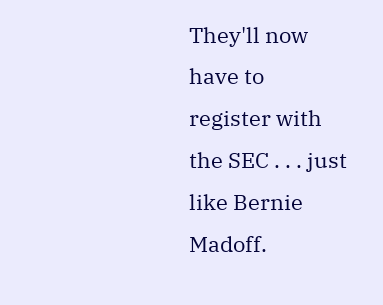They'll now have to register with the SEC . . . just like Bernie Madoff.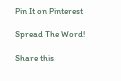Pin It on Pinterest

Spread The Word!

Share this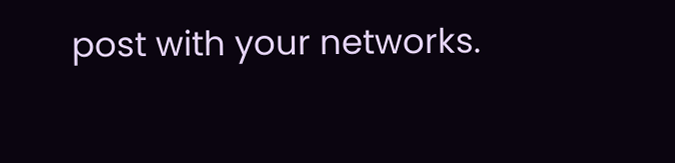post with your networks.